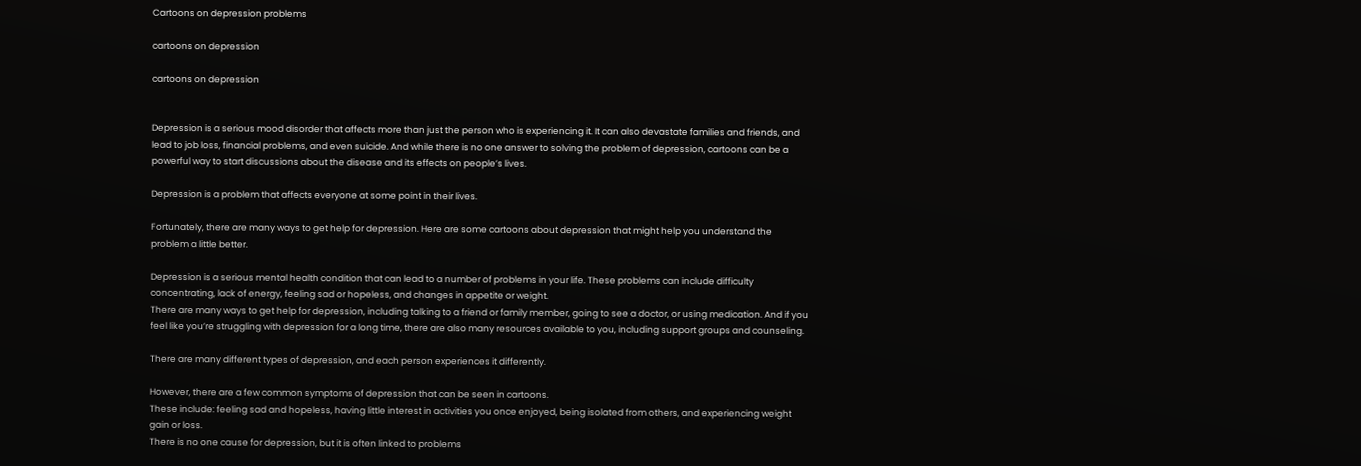Cartoons on depression problems

cartoons on depression

cartoons on depression


Depression is a serious mood disorder that affects more than just the person who is experiencing it. It can also devastate families and friends, and lead to job loss, financial problems, and even suicide. And while there is no one answer to solving the problem of depression, cartoons can be a powerful way to start discussions about the disease and its effects on people’s lives.

Depression is a problem that affects everyone at some point in their lives.

Fortunately, there are many ways to get help for depression. Here are some cartoons about depression that might help you understand the problem a little better.

Depression is a serious mental health condition that can lead to a number of problems in your life. These problems can include difficulty concentrating, lack of energy, feeling sad or hopeless, and changes in appetite or weight.
There are many ways to get help for depression, including talking to a friend or family member, going to see a doctor, or using medication. And if you feel like you’re struggling with depression for a long time, there are also many resources available to you, including support groups and counseling.

There are many different types of depression, and each person experiences it differently.

However, there are a few common symptoms of depression that can be seen in cartoons.
These include: feeling sad and hopeless, having little interest in activities you once enjoyed, being isolated from others, and experiencing weight gain or loss.
There is no one cause for depression, but it is often linked to problems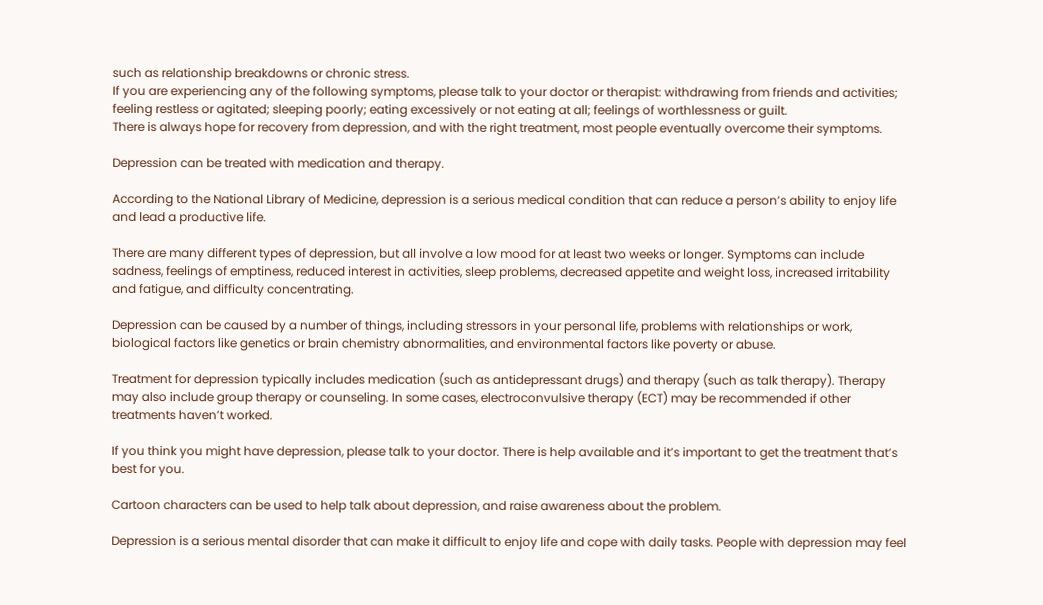such as relationship breakdowns or chronic stress.
If you are experiencing any of the following symptoms, please talk to your doctor or therapist: withdrawing from friends and activities; feeling restless or agitated; sleeping poorly; eating excessively or not eating at all; feelings of worthlessness or guilt.
There is always hope for recovery from depression, and with the right treatment, most people eventually overcome their symptoms.

Depression can be treated with medication and therapy.

According to the National Library of Medicine, depression is a serious medical condition that can reduce a person’s ability to enjoy life and lead a productive life.

There are many different types of depression, but all involve a low mood for at least two weeks or longer. Symptoms can include sadness, feelings of emptiness, reduced interest in activities, sleep problems, decreased appetite and weight loss, increased irritability and fatigue, and difficulty concentrating.

Depression can be caused by a number of things, including stressors in your personal life, problems with relationships or work, biological factors like genetics or brain chemistry abnormalities, and environmental factors like poverty or abuse.

Treatment for depression typically includes medication (such as antidepressant drugs) and therapy (such as talk therapy). Therapy may also include group therapy or counseling. In some cases, electroconvulsive therapy (ECT) may be recommended if other treatments haven’t worked.

If you think you might have depression, please talk to your doctor. There is help available and it’s important to get the treatment that’s best for you.

Cartoon characters can be used to help talk about depression, and raise awareness about the problem.

Depression is a serious mental disorder that can make it difficult to enjoy life and cope with daily tasks. People with depression may feel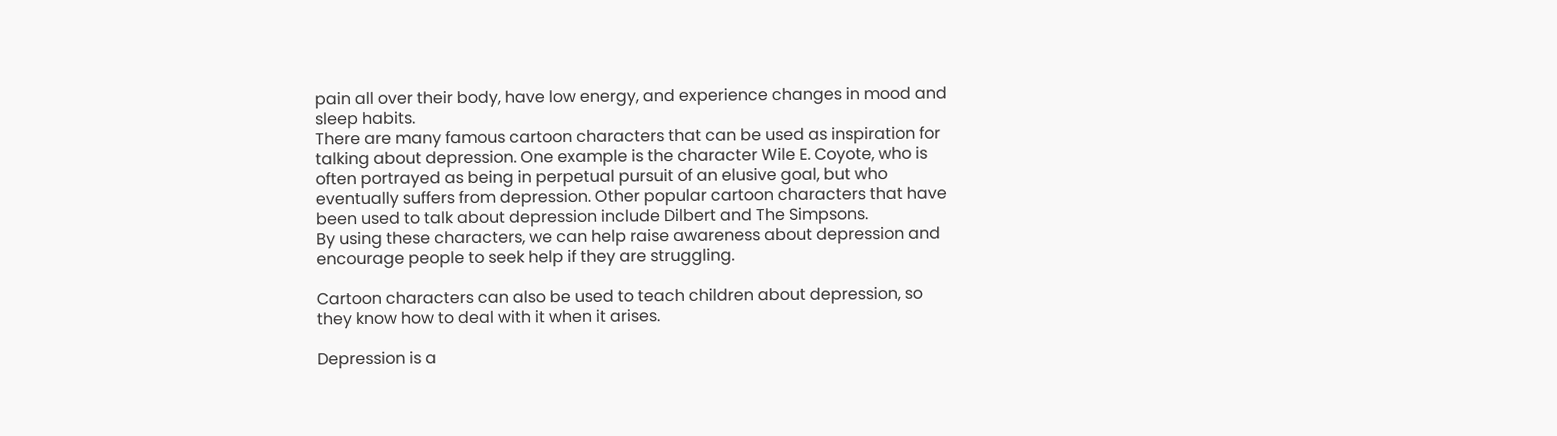pain all over their body, have low energy, and experience changes in mood and sleep habits.
There are many famous cartoon characters that can be used as inspiration for talking about depression. One example is the character Wile E. Coyote, who is often portrayed as being in perpetual pursuit of an elusive goal, but who eventually suffers from depression. Other popular cartoon characters that have been used to talk about depression include Dilbert and The Simpsons.
By using these characters, we can help raise awareness about depression and encourage people to seek help if they are struggling.

Cartoon characters can also be used to teach children about depression, so they know how to deal with it when it arises.

Depression is a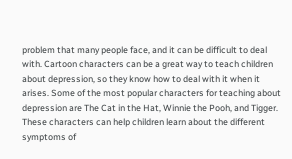problem that many people face, and it can be difficult to deal with. Cartoon characters can be a great way to teach children about depression, so they know how to deal with it when it arises. Some of the most popular characters for teaching about depression are The Cat in the Hat, Winnie the Pooh, and Tigger. These characters can help children learn about the different symptoms of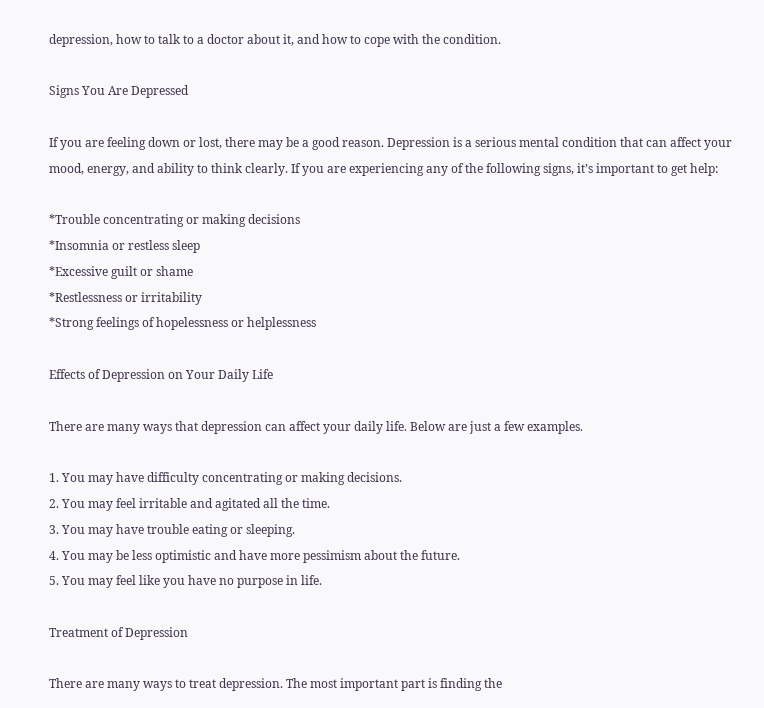depression, how to talk to a doctor about it, and how to cope with the condition.

Signs You Are Depressed

If you are feeling down or lost, there may be a good reason. Depression is a serious mental condition that can affect your mood, energy, and ability to think clearly. If you are experiencing any of the following signs, it’s important to get help:

*Trouble concentrating or making decisions
*Insomnia or restless sleep
*Excessive guilt or shame
*Restlessness or irritability
*Strong feelings of hopelessness or helplessness

Effects of Depression on Your Daily Life

There are many ways that depression can affect your daily life. Below are just a few examples.

1. You may have difficulty concentrating or making decisions.
2. You may feel irritable and agitated all the time.
3. You may have trouble eating or sleeping.
4. You may be less optimistic and have more pessimism about the future.
5. You may feel like you have no purpose in life.

Treatment of Depression

There are many ways to treat depression. The most important part is finding the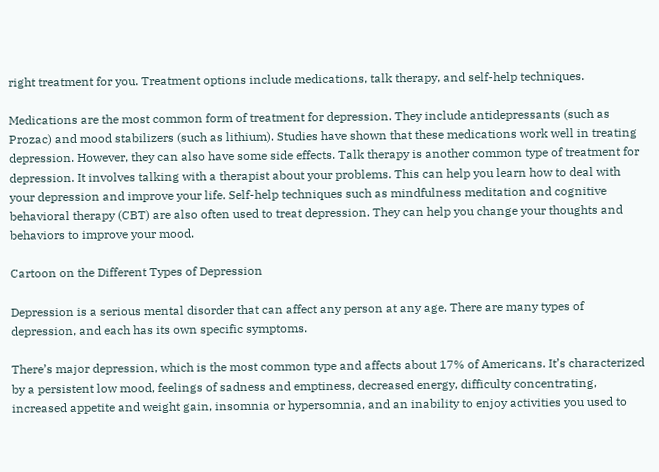right treatment for you. Treatment options include medications, talk therapy, and self-help techniques.

Medications are the most common form of treatment for depression. They include antidepressants (such as Prozac) and mood stabilizers (such as lithium). Studies have shown that these medications work well in treating depression. However, they can also have some side effects. Talk therapy is another common type of treatment for depression. It involves talking with a therapist about your problems. This can help you learn how to deal with your depression and improve your life. Self-help techniques such as mindfulness meditation and cognitive behavioral therapy (CBT) are also often used to treat depression. They can help you change your thoughts and behaviors to improve your mood.

Cartoon on the Different Types of Depression

Depression is a serious mental disorder that can affect any person at any age. There are many types of depression, and each has its own specific symptoms.

There’s major depression, which is the most common type and affects about 17% of Americans. It’s characterized by a persistent low mood, feelings of sadness and emptiness, decreased energy, difficulty concentrating, increased appetite and weight gain, insomnia or hypersomnia, and an inability to enjoy activities you used to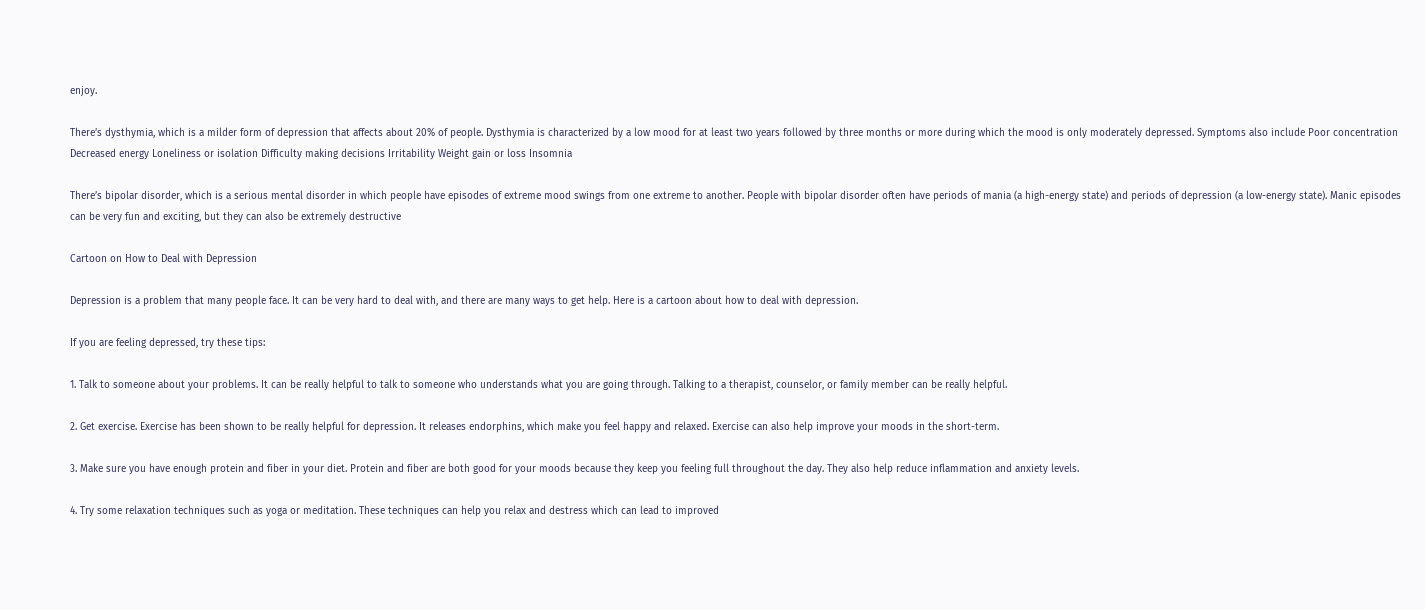enjoy.

There’s dysthymia, which is a milder form of depression that affects about 20% of people. Dysthymia is characterized by a low mood for at least two years followed by three months or more during which the mood is only moderately depressed. Symptoms also include Poor concentration Decreased energy Loneliness or isolation Difficulty making decisions Irritability Weight gain or loss Insomnia

There’s bipolar disorder, which is a serious mental disorder in which people have episodes of extreme mood swings from one extreme to another. People with bipolar disorder often have periods of mania (a high-energy state) and periods of depression (a low-energy state). Manic episodes can be very fun and exciting, but they can also be extremely destructive

Cartoon on How to Deal with Depression

Depression is a problem that many people face. It can be very hard to deal with, and there are many ways to get help. Here is a cartoon about how to deal with depression.

If you are feeling depressed, try these tips:

1. Talk to someone about your problems. It can be really helpful to talk to someone who understands what you are going through. Talking to a therapist, counselor, or family member can be really helpful.

2. Get exercise. Exercise has been shown to be really helpful for depression. It releases endorphins, which make you feel happy and relaxed. Exercise can also help improve your moods in the short-term.

3. Make sure you have enough protein and fiber in your diet. Protein and fiber are both good for your moods because they keep you feeling full throughout the day. They also help reduce inflammation and anxiety levels.

4. Try some relaxation techniques such as yoga or meditation. These techniques can help you relax and destress which can lead to improved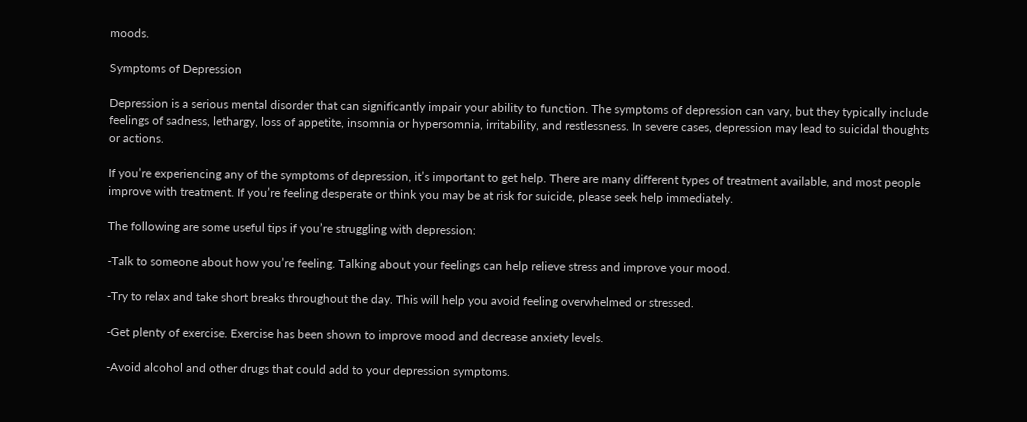moods.

Symptoms of Depression

Depression is a serious mental disorder that can significantly impair your ability to function. The symptoms of depression can vary, but they typically include feelings of sadness, lethargy, loss of appetite, insomnia or hypersomnia, irritability, and restlessness. In severe cases, depression may lead to suicidal thoughts or actions.

If you’re experiencing any of the symptoms of depression, it’s important to get help. There are many different types of treatment available, and most people improve with treatment. If you’re feeling desperate or think you may be at risk for suicide, please seek help immediately.

The following are some useful tips if you’re struggling with depression:

-Talk to someone about how you’re feeling. Talking about your feelings can help relieve stress and improve your mood.

-Try to relax and take short breaks throughout the day. This will help you avoid feeling overwhelmed or stressed.

-Get plenty of exercise. Exercise has been shown to improve mood and decrease anxiety levels.

-Avoid alcohol and other drugs that could add to your depression symptoms.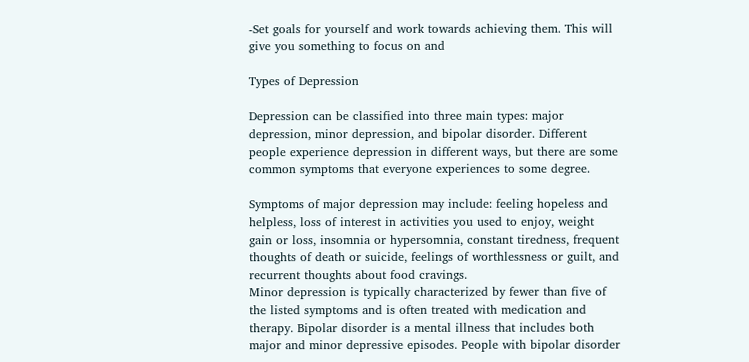-Set goals for yourself and work towards achieving them. This will give you something to focus on and

Types of Depression

Depression can be classified into three main types: major depression, minor depression, and bipolar disorder. Different people experience depression in different ways, but there are some common symptoms that everyone experiences to some degree.

Symptoms of major depression may include: feeling hopeless and helpless, loss of interest in activities you used to enjoy, weight gain or loss, insomnia or hypersomnia, constant tiredness, frequent thoughts of death or suicide, feelings of worthlessness or guilt, and recurrent thoughts about food cravings.
Minor depression is typically characterized by fewer than five of the listed symptoms and is often treated with medication and therapy. Bipolar disorder is a mental illness that includes both major and minor depressive episodes. People with bipolar disorder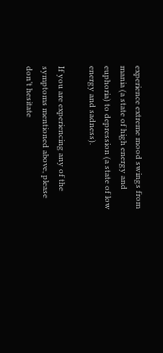experience extreme mood swings from mania (a state of high energy and euphoria) to depression (a state of low energy and sadness).

If you are experiencing any of the symptoms mentioned above, please don’t hesitate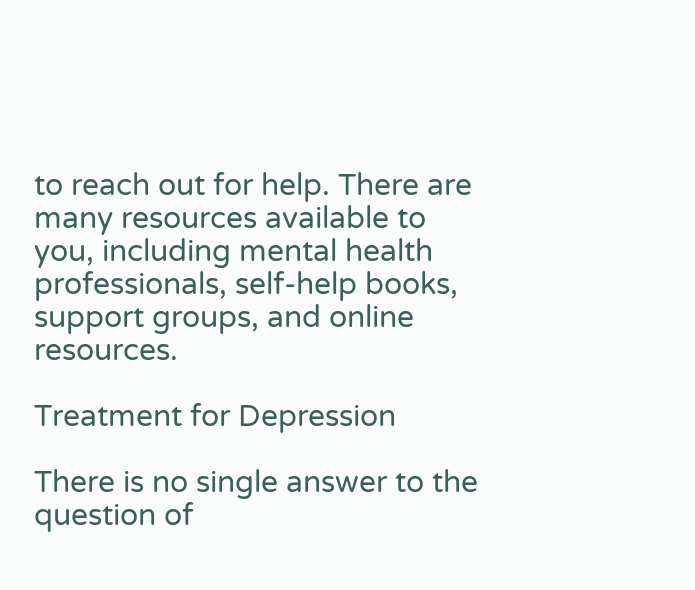to reach out for help. There are many resources available to you, including mental health professionals, self-help books, support groups, and online resources.

Treatment for Depression

There is no single answer to the question of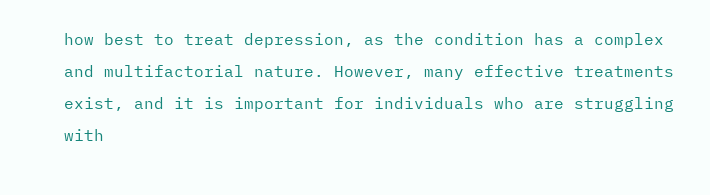how best to treat depression, as the condition has a complex and multifactorial nature. However, many effective treatments exist, and it is important for individuals who are struggling with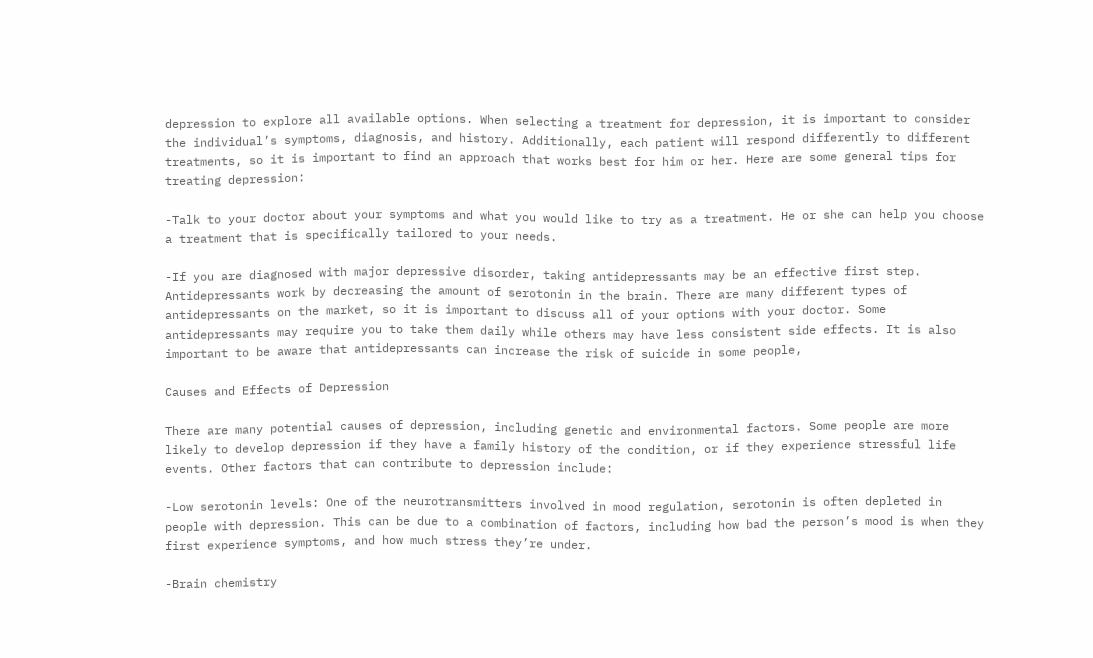depression to explore all available options. When selecting a treatment for depression, it is important to consider the individual’s symptoms, diagnosis, and history. Additionally, each patient will respond differently to different treatments, so it is important to find an approach that works best for him or her. Here are some general tips for treating depression:

-Talk to your doctor about your symptoms and what you would like to try as a treatment. He or she can help you choose a treatment that is specifically tailored to your needs.

-If you are diagnosed with major depressive disorder, taking antidepressants may be an effective first step. Antidepressants work by decreasing the amount of serotonin in the brain. There are many different types of antidepressants on the market, so it is important to discuss all of your options with your doctor. Some antidepressants may require you to take them daily while others may have less consistent side effects. It is also important to be aware that antidepressants can increase the risk of suicide in some people,

Causes and Effects of Depression

There are many potential causes of depression, including genetic and environmental factors. Some people are more likely to develop depression if they have a family history of the condition, or if they experience stressful life events. Other factors that can contribute to depression include:

-Low serotonin levels: One of the neurotransmitters involved in mood regulation, serotonin is often depleted in people with depression. This can be due to a combination of factors, including how bad the person’s mood is when they first experience symptoms, and how much stress they’re under.

-Brain chemistry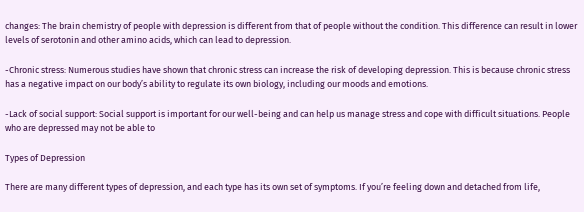changes: The brain chemistry of people with depression is different from that of people without the condition. This difference can result in lower levels of serotonin and other amino acids, which can lead to depression.

-Chronic stress: Numerous studies have shown that chronic stress can increase the risk of developing depression. This is because chronic stress has a negative impact on our body’s ability to regulate its own biology, including our moods and emotions.

-Lack of social support: Social support is important for our well-being and can help us manage stress and cope with difficult situations. People who are depressed may not be able to

Types of Depression

There are many different types of depression, and each type has its own set of symptoms. If you’re feeling down and detached from life,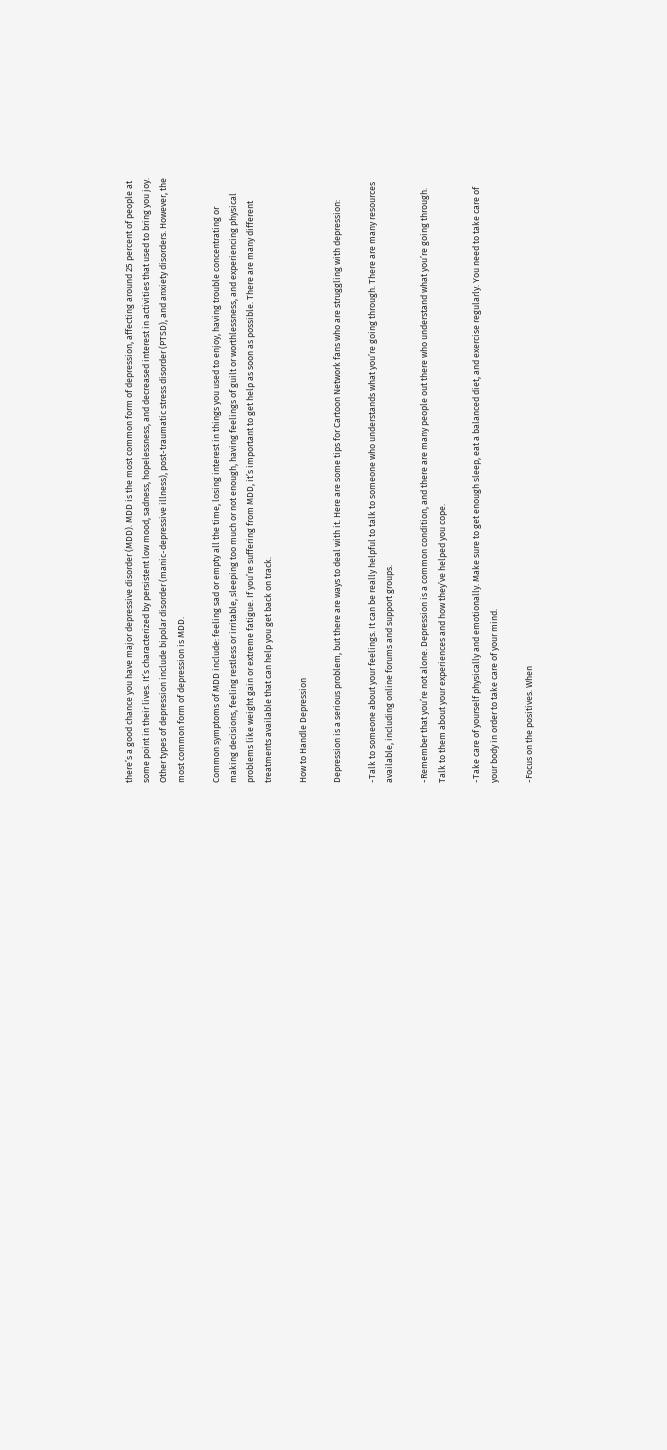there’s a good chance you have major depressive disorder (MDD). MDD is the most common form of depression, affecting around 25 percent of people at some point in their lives. It’s characterized by persistent low mood, sadness, hopelessness, and decreased interest in activities that used to bring you joy. Other types of depression include bipolar disorder (manic-depressive illness), post-traumatic stress disorder (PTSD), and anxiety disorders. However, the most common form of depression is MDD.

Common symptoms of MDD include: feeling sad or empty all the time, losing interest in things you used to enjoy, having trouble concentrating or making decisions, feeling restless or irritable, sleeping too much or not enough, having feelings of guilt or worthlessness, and experiencing physical problems like weight gain or extreme fatigue. If you’re suffering from MDD, it’s important to get help as soon as possible. There are many different treatments available that can help you get back on track.

How to Handle Depression

Depression is a serious problem, but there are ways to deal with it. Here are some tips for Cartoon Network fans who are struggling with depression:

-Talk to someone about your feelings. It can be really helpful to talk to someone who understands what you’re going through. There are many resources available, including online forums and support groups.

-Remember that you’re not alone. Depression is a common condition, and there are many people out there who understand what you’re going through. Talk to them about your experiences and how they’ve helped you cope.

-Take care of yourself physically and emotionally. Make sure to get enough sleep, eat a balanced diet, and exercise regularly. You need to take care of your body in order to take care of your mind.

-Focus on the positives. When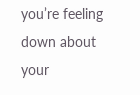you’re feeling down about your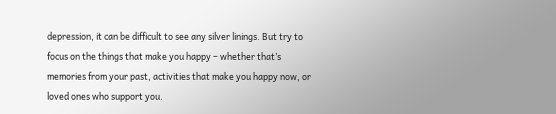depression, it can be difficult to see any silver linings. But try to focus on the things that make you happy – whether that’s memories from your past, activities that make you happy now, or loved ones who support you.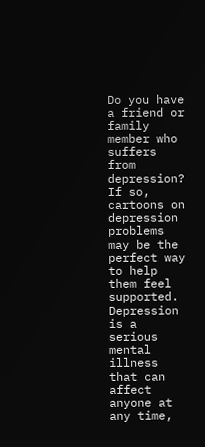Do you have a friend or family member who suffers from depression? If so, cartoons on depression problems may be the perfect way to help them feel supported. Depression is a serious mental illness that can affect anyone at any time,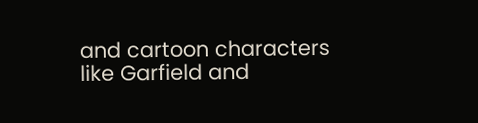and cartoon characters like Garfield and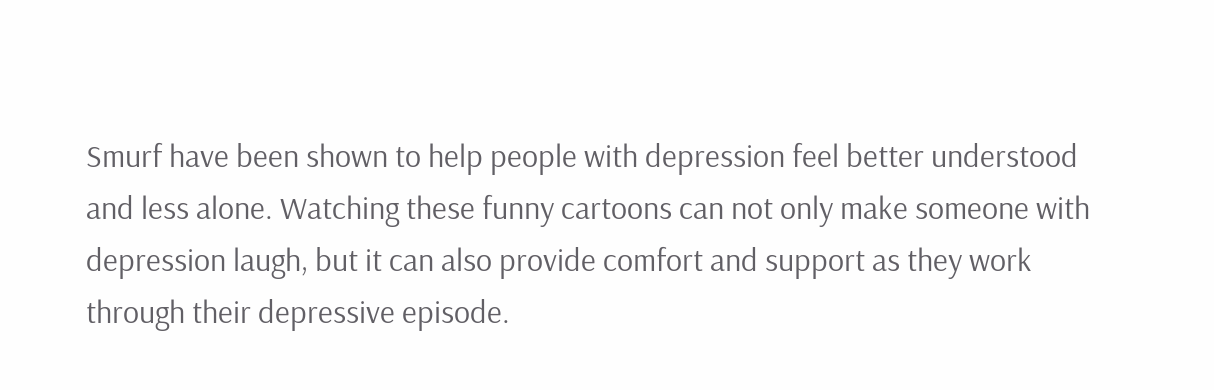Smurf have been shown to help people with depression feel better understood and less alone. Watching these funny cartoons can not only make someone with depression laugh, but it can also provide comfort and support as they work through their depressive episode.